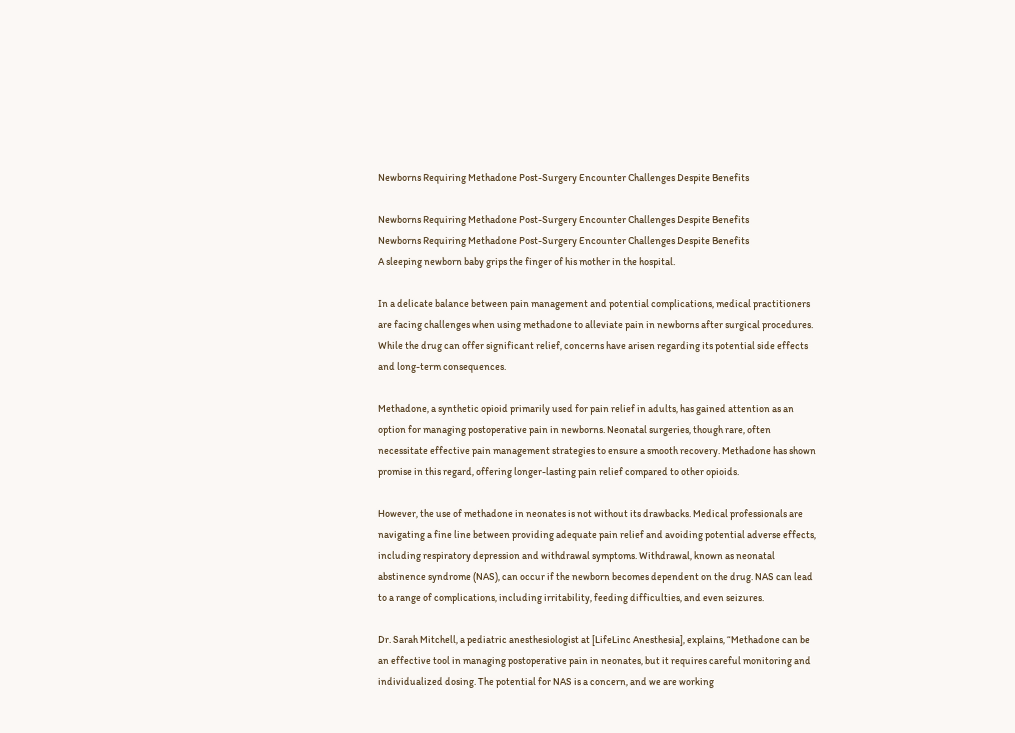Newborns Requiring Methadone Post-Surgery Encounter Challenges Despite Benefits

Newborns Requiring Methadone Post-Surgery Encounter Challenges Despite Benefits
Newborns Requiring Methadone Post-Surgery Encounter Challenges Despite Benefits
A sleeping newborn baby grips the finger of his mother in the hospital.

In a delicate balance between pain management and potential complications, medical practitioners are facing challenges when using methadone to alleviate pain in newborns after surgical procedures. While the drug can offer significant relief, concerns have arisen regarding its potential side effects and long-term consequences.

Methadone, a synthetic opioid primarily used for pain relief in adults, has gained attention as an option for managing postoperative pain in newborns. Neonatal surgeries, though rare, often necessitate effective pain management strategies to ensure a smooth recovery. Methadone has shown promise in this regard, offering longer-lasting pain relief compared to other opioids.

However, the use of methadone in neonates is not without its drawbacks. Medical professionals are navigating a fine line between providing adequate pain relief and avoiding potential adverse effects, including respiratory depression and withdrawal symptoms. Withdrawal, known as neonatal abstinence syndrome (NAS), can occur if the newborn becomes dependent on the drug. NAS can lead to a range of complications, including irritability, feeding difficulties, and even seizures.

Dr. Sarah Mitchell, a pediatric anesthesiologist at [LifeLinc Anesthesia], explains, “Methadone can be an effective tool in managing postoperative pain in neonates, but it requires careful monitoring and individualized dosing. The potential for NAS is a concern, and we are working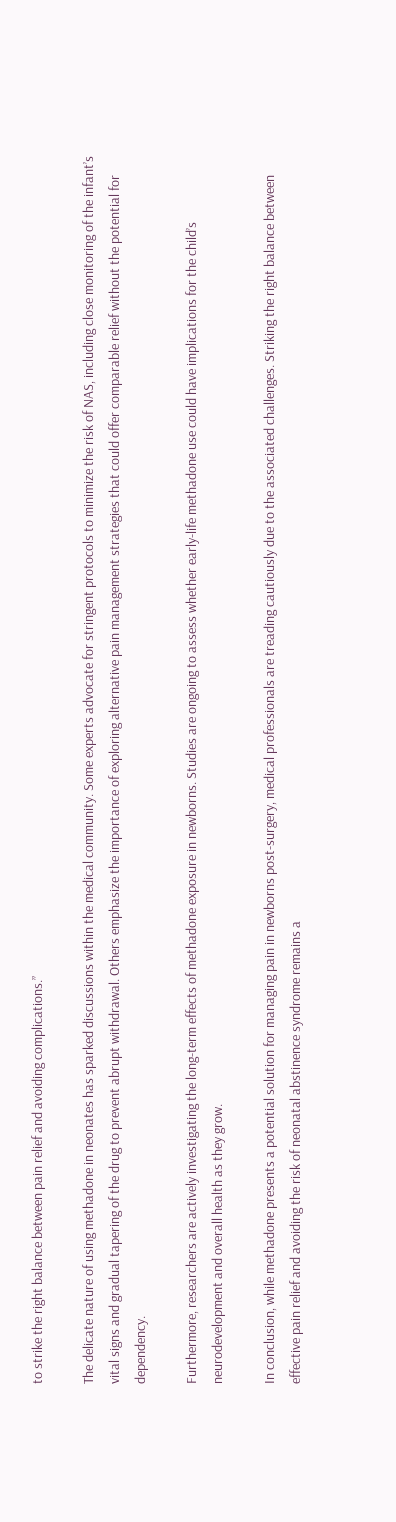to strike the right balance between pain relief and avoiding complications.”

The delicate nature of using methadone in neonates has sparked discussions within the medical community. Some experts advocate for stringent protocols to minimize the risk of NAS, including close monitoring of the infant’s vital signs and gradual tapering of the drug to prevent abrupt withdrawal. Others emphasize the importance of exploring alternative pain management strategies that could offer comparable relief without the potential for dependency.

Furthermore, researchers are actively investigating the long-term effects of methadone exposure in newborns. Studies are ongoing to assess whether early-life methadone use could have implications for the child’s neurodevelopment and overall health as they grow.

In conclusion, while methadone presents a potential solution for managing pain in newborns post-surgery, medical professionals are treading cautiously due to the associated challenges. Striking the right balance between effective pain relief and avoiding the risk of neonatal abstinence syndrome remains a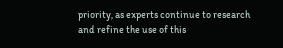priority, as experts continue to research and refine the use of this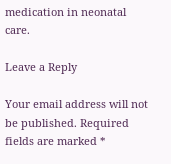medication in neonatal care.

Leave a Reply

Your email address will not be published. Required fields are marked *